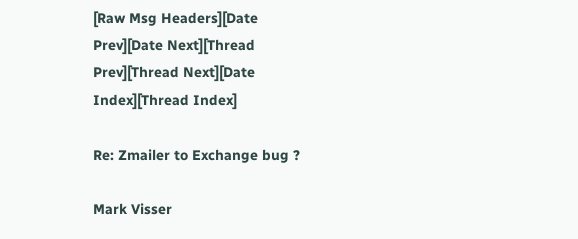[Raw Msg Headers][Date Prev][Date Next][Thread Prev][Thread Next][Date Index][Thread Index]

Re: Zmailer to Exchange bug ?

Mark Visser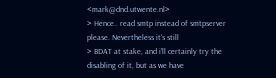<mark@dnd.utwente.nl>
> Hence.. read smtp instead of smtpserver please. Nevertheless it's still
> BDAT at stake, and i'll certainly try the disabling of it, but as we have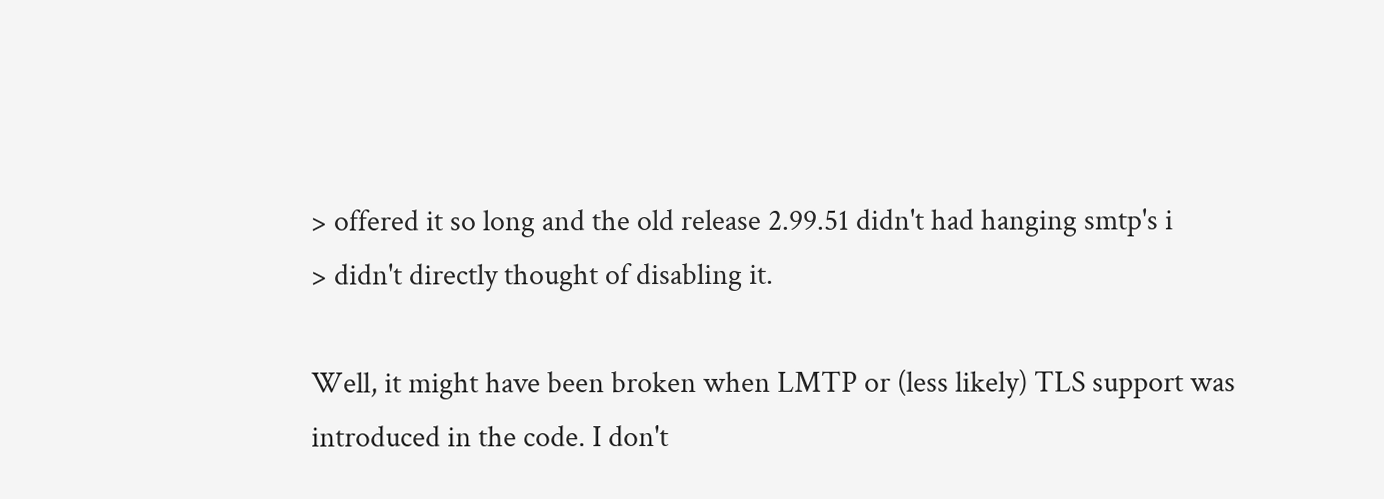> offered it so long and the old release 2.99.51 didn't had hanging smtp's i
> didn't directly thought of disabling it.

Well, it might have been broken when LMTP or (less likely) TLS support was
introduced in the code. I don't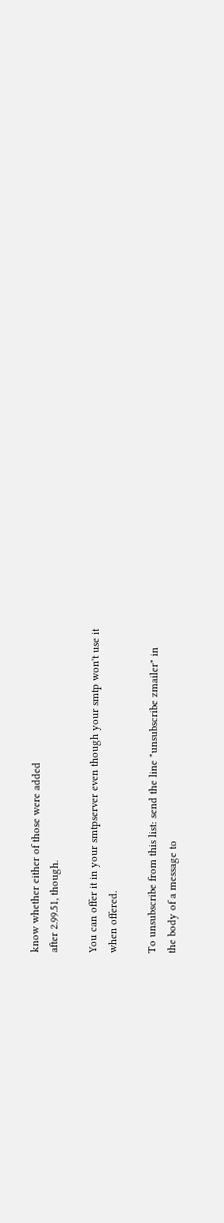know whether either of those were added
after 2.99.51, though.

You can offer it in your smtpserver even though your smtp won't use it
when offered.

To unsubscribe from this list: send the line "unsubscribe zmailer" in
the body of a message to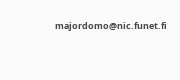majordomo@nic.funet.fi